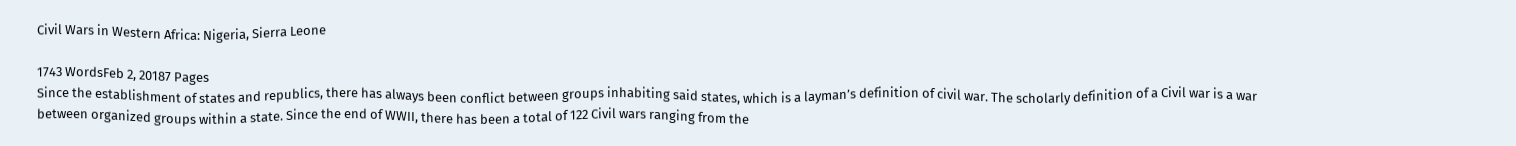Civil Wars in Western Africa: Nigeria, Sierra Leone

1743 WordsFeb 2, 20187 Pages
Since the establishment of states and republics, there has always been conflict between groups inhabiting said states, which is a layman’s definition of civil war. The scholarly definition of a Civil war is a war between organized groups within a state. Since the end of WWII, there has been a total of 122 Civil wars ranging from the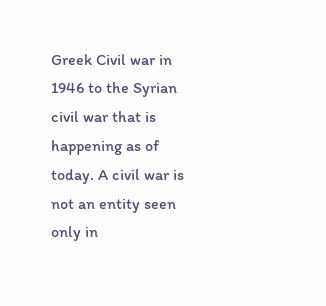Greek Civil war in 1946 to the Syrian civil war that is happening as of today. A civil war is not an entity seen only in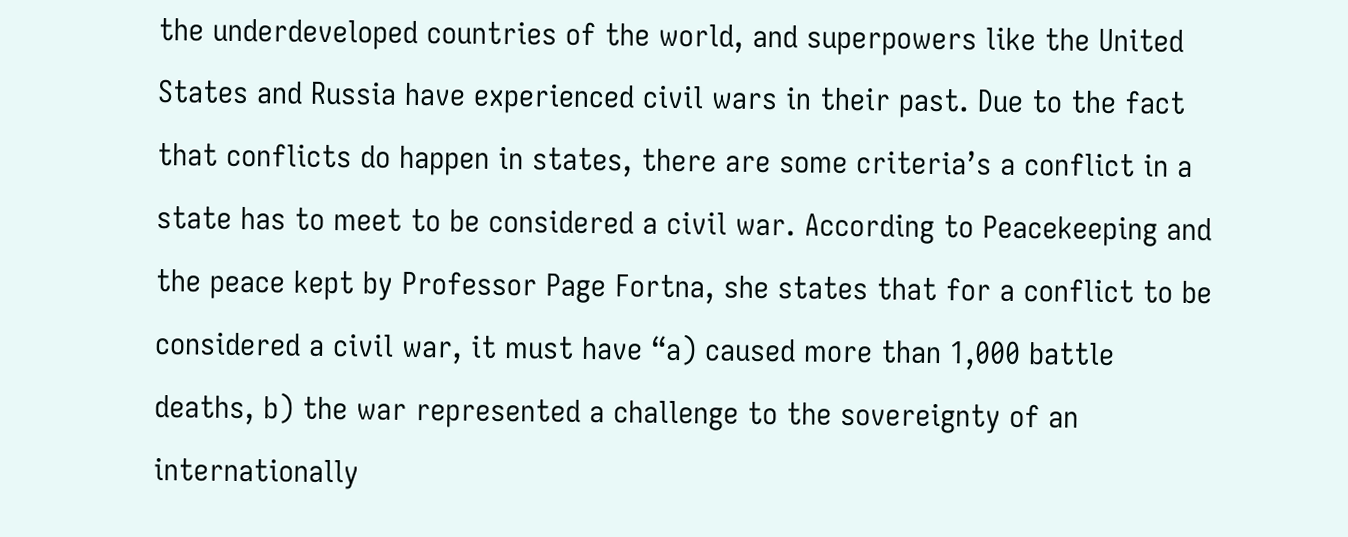the underdeveloped countries of the world, and superpowers like the United States and Russia have experienced civil wars in their past. Due to the fact that conflicts do happen in states, there are some criteria’s a conflict in a state has to meet to be considered a civil war. According to Peacekeeping and the peace kept by Professor Page Fortna, she states that for a conflict to be considered a civil war, it must have “a) caused more than 1,000 battle deaths, b) the war represented a challenge to the sovereignty of an internationally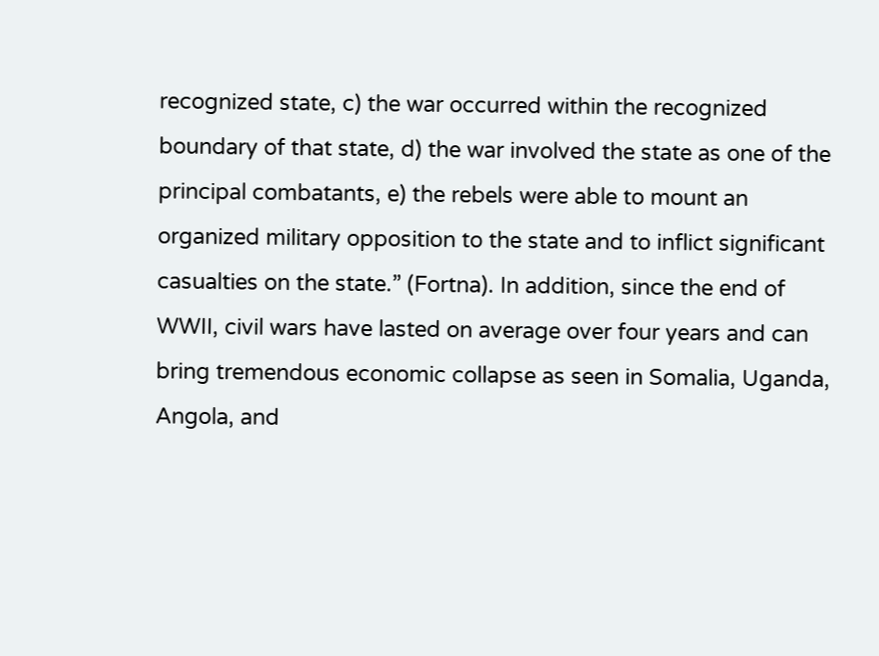recognized state, c) the war occurred within the recognized boundary of that state, d) the war involved the state as one of the principal combatants, e) the rebels were able to mount an organized military opposition to the state and to inflict significant casualties on the state.” (Fortna). In addition, since the end of WWII, civil wars have lasted on average over four years and can bring tremendous economic collapse as seen in Somalia, Uganda, Angola, and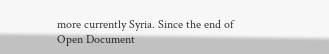more currently Syria. Since the end of
Open Document